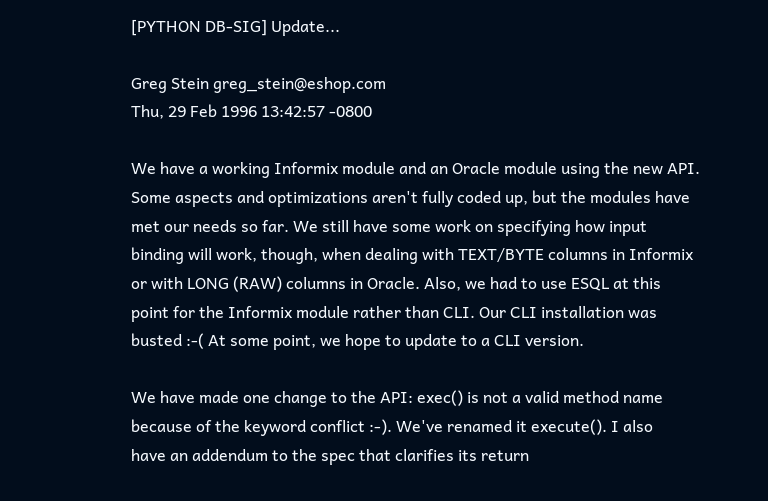[PYTHON DB-SIG] Update...

Greg Stein greg_stein@eshop.com
Thu, 29 Feb 1996 13:42:57 -0800

We have a working Informix module and an Oracle module using the new API.
Some aspects and optimizations aren't fully coded up, but the modules have
met our needs so far. We still have some work on specifying how input
binding will work, though, when dealing with TEXT/BYTE columns in Informix
or with LONG (RAW) columns in Oracle. Also, we had to use ESQL at this
point for the Informix module rather than CLI. Our CLI installation was
busted :-( At some point, we hope to update to a CLI version.

We have made one change to the API: exec() is not a valid method name
because of the keyword conflict :-). We've renamed it execute(). I also
have an addendum to the spec that clarifies its return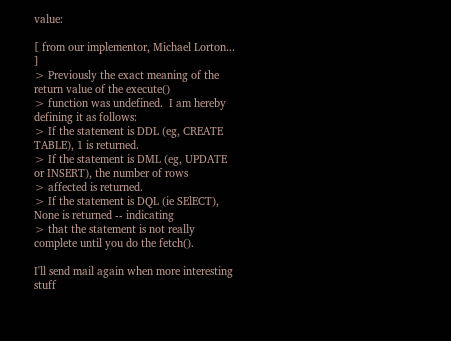value:

[ from our implementor, Michael Lorton... ]
> Previously the exact meaning of the return value of the execute()
> function was undefined.  I am hereby defining it as follows:
> If the statement is DDL (eg, CREATE TABLE), 1 is returned.
> If the statement is DML (eg, UPDATE or INSERT), the number of rows
> affected is returned.
> If the statement is DQL (ie SElECT), None is returned -- indicating
> that the statement is not really complete until you do the fetch().

I'll send mail again when more interesting stuff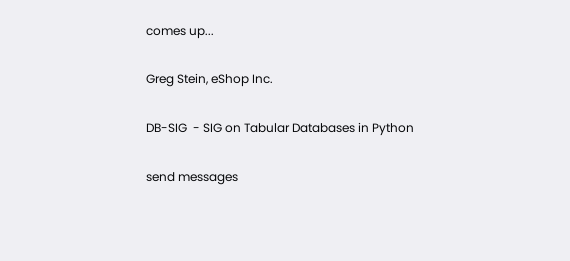comes up...

Greg Stein, eShop Inc.

DB-SIG  - SIG on Tabular Databases in Python

send messages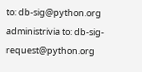to: db-sig@python.org
administrivia to: db-sig-request@python.org